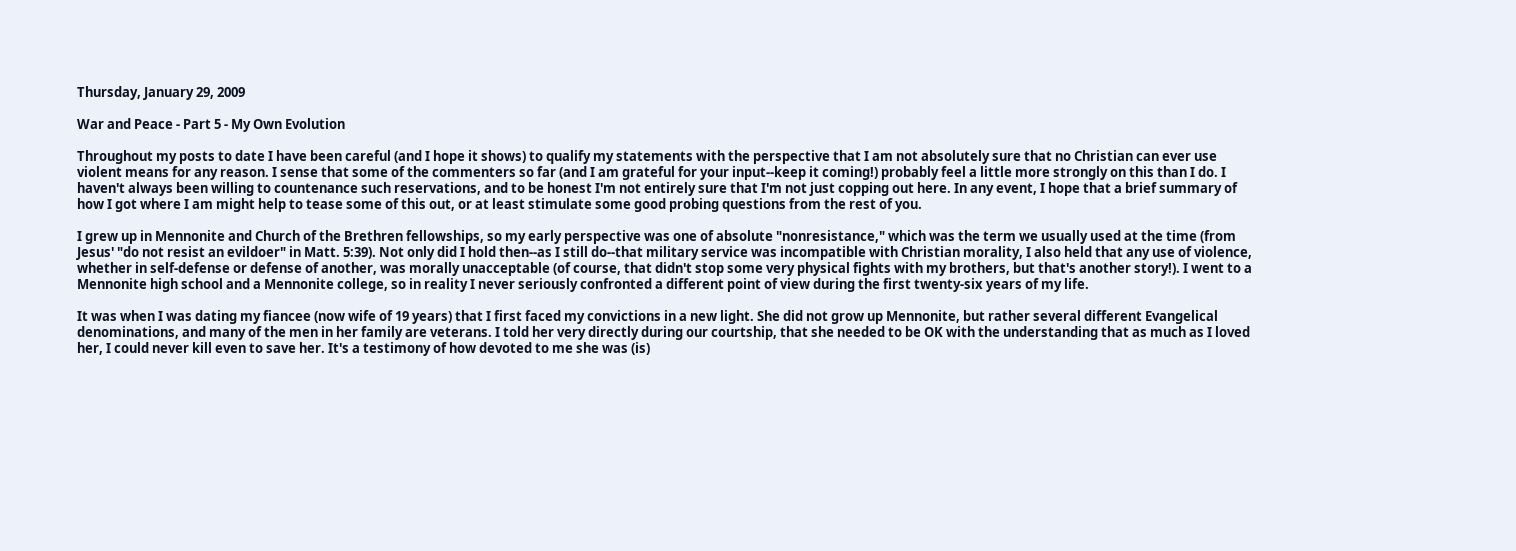Thursday, January 29, 2009

War and Peace - Part 5 - My Own Evolution

Throughout my posts to date I have been careful (and I hope it shows) to qualify my statements with the perspective that I am not absolutely sure that no Christian can ever use violent means for any reason. I sense that some of the commenters so far (and I am grateful for your input--keep it coming!) probably feel a little more strongly on this than I do. I haven't always been willing to countenance such reservations, and to be honest I'm not entirely sure that I'm not just copping out here. In any event, I hope that a brief summary of how I got where I am might help to tease some of this out, or at least stimulate some good probing questions from the rest of you.

I grew up in Mennonite and Church of the Brethren fellowships, so my early perspective was one of absolute "nonresistance," which was the term we usually used at the time (from Jesus' "do not resist an evildoer" in Matt. 5:39). Not only did I hold then--as I still do--that military service was incompatible with Christian morality, I also held that any use of violence, whether in self-defense or defense of another, was morally unacceptable (of course, that didn't stop some very physical fights with my brothers, but that's another story!). I went to a Mennonite high school and a Mennonite college, so in reality I never seriously confronted a different point of view during the first twenty-six years of my life.

It was when I was dating my fiancee (now wife of 19 years) that I first faced my convictions in a new light. She did not grow up Mennonite, but rather several different Evangelical denominations, and many of the men in her family are veterans. I told her very directly during our courtship, that she needed to be OK with the understanding that as much as I loved her, I could never kill even to save her. It's a testimony of how devoted to me she was (is)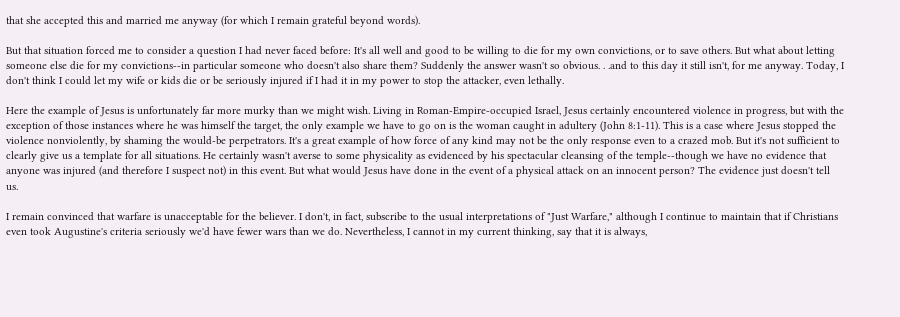that she accepted this and married me anyway (for which I remain grateful beyond words).

But that situation forced me to consider a question I had never faced before: It's all well and good to be willing to die for my own convictions, or to save others. But what about letting someone else die for my convictions--in particular someone who doesn't also share them? Suddenly the answer wasn't so obvious. . .and to this day it still isn't, for me anyway. Today, I don't think I could let my wife or kids die or be seriously injured if I had it in my power to stop the attacker, even lethally.

Here the example of Jesus is unfortunately far more murky than we might wish. Living in Roman-Empire-occupied Israel, Jesus certainly encountered violence in progress, but with the exception of those instances where he was himself the target, the only example we have to go on is the woman caught in adultery (John 8:1-11). This is a case where Jesus stopped the violence nonviolently, by shaming the would-be perpetrators. It's a great example of how force of any kind may not be the only response even to a crazed mob. But it's not sufficient to clearly give us a template for all situations. He certainly wasn't averse to some physicality as evidenced by his spectacular cleansing of the temple--though we have no evidence that anyone was injured (and therefore I suspect not) in this event. But what would Jesus have done in the event of a physical attack on an innocent person? The evidence just doesn't tell us.

I remain convinced that warfare is unacceptable for the believer. I don't, in fact, subscribe to the usual interpretations of "Just Warfare," although I continue to maintain that if Christians even took Augustine's criteria seriously we'd have fewer wars than we do. Nevertheless, I cannot in my current thinking, say that it is always,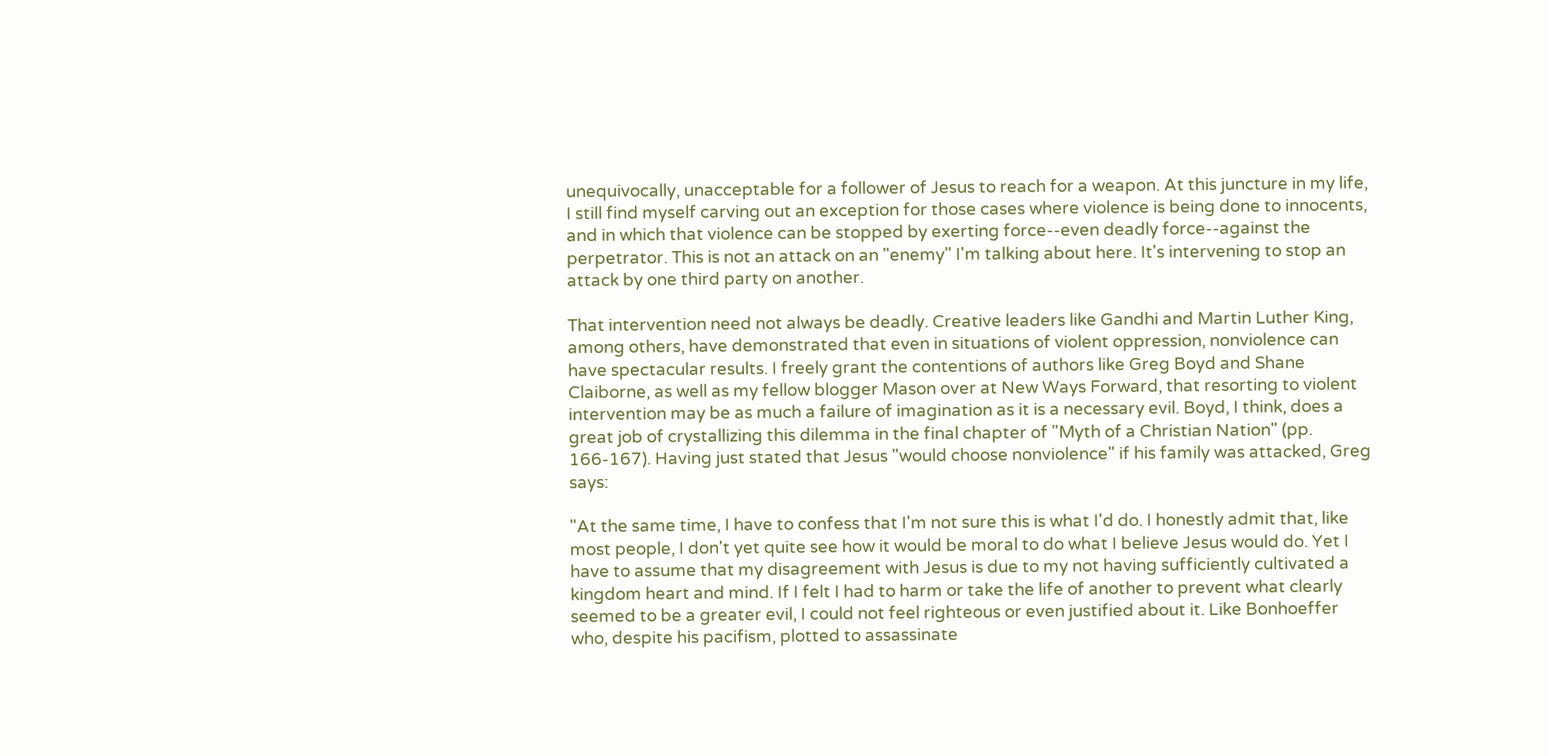unequivocally, unacceptable for a follower of Jesus to reach for a weapon. At this juncture in my life, I still find myself carving out an exception for those cases where violence is being done to innocents, and in which that violence can be stopped by exerting force--even deadly force--against the perpetrator. This is not an attack on an "enemy" I'm talking about here. It's intervening to stop an attack by one third party on another.

That intervention need not always be deadly. Creative leaders like Gandhi and Martin Luther King, among others, have demonstrated that even in situations of violent oppression, nonviolence can have spectacular results. I freely grant the contentions of authors like Greg Boyd and Shane Claiborne, as well as my fellow blogger Mason over at New Ways Forward, that resorting to violent intervention may be as much a failure of imagination as it is a necessary evil. Boyd, I think, does a great job of crystallizing this dilemma in the final chapter of "Myth of a Christian Nation" (pp. 166-167). Having just stated that Jesus "would choose nonviolence" if his family was attacked, Greg says:

"At the same time, I have to confess that I'm not sure this is what I'd do. I honestly admit that, like most people, I don't yet quite see how it would be moral to do what I believe Jesus would do. Yet I have to assume that my disagreement with Jesus is due to my not having sufficiently cultivated a kingdom heart and mind. If I felt I had to harm or take the life of another to prevent what clearly seemed to be a greater evil, I could not feel righteous or even justified about it. Like Bonhoeffer who, despite his pacifism, plotted to assassinate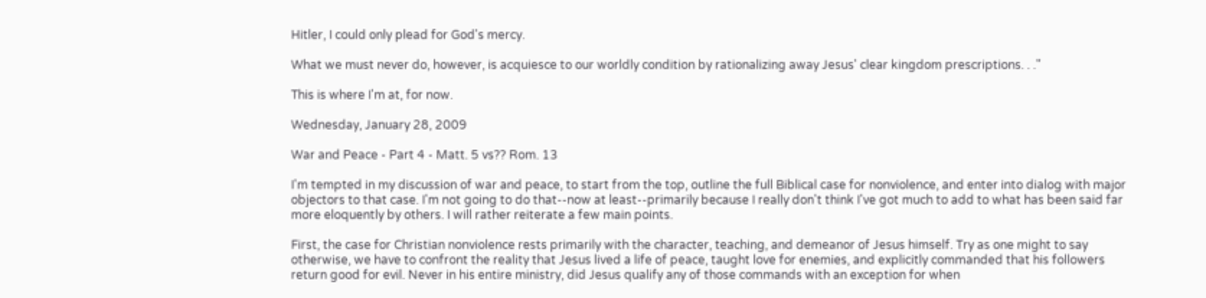Hitler, I could only plead for God's mercy.

What we must never do, however, is acquiesce to our worldly condition by rationalizing away Jesus' clear kingdom prescriptions. . ."

This is where I'm at, for now.

Wednesday, January 28, 2009

War and Peace - Part 4 - Matt. 5 vs?? Rom. 13

I'm tempted in my discussion of war and peace, to start from the top, outline the full Biblical case for nonviolence, and enter into dialog with major objectors to that case. I'm not going to do that--now at least--primarily because I really don't think I've got much to add to what has been said far more eloquently by others. I will rather reiterate a few main points.

First, the case for Christian nonviolence rests primarily with the character, teaching, and demeanor of Jesus himself. Try as one might to say otherwise, we have to confront the reality that Jesus lived a life of peace, taught love for enemies, and explicitly commanded that his followers return good for evil. Never in his entire ministry, did Jesus qualify any of those commands with an exception for when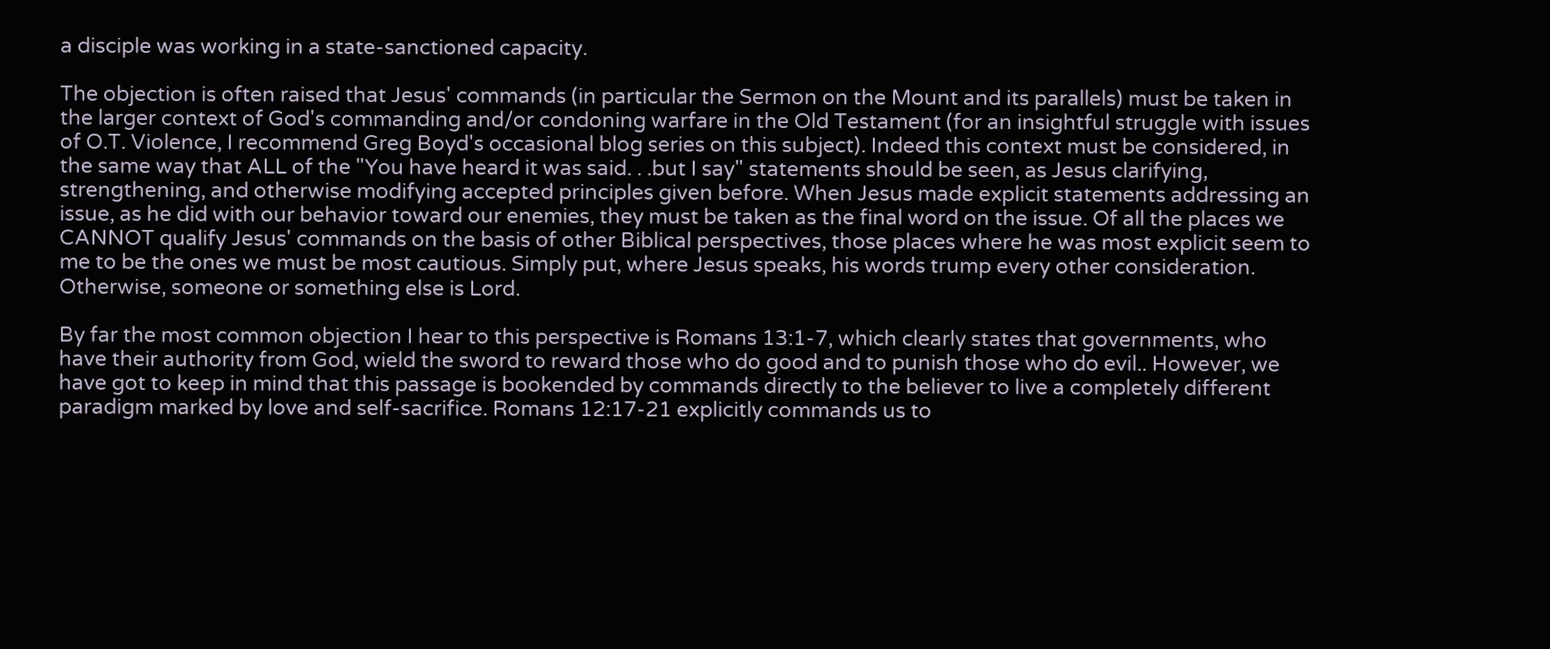a disciple was working in a state-sanctioned capacity.

The objection is often raised that Jesus' commands (in particular the Sermon on the Mount and its parallels) must be taken in the larger context of God's commanding and/or condoning warfare in the Old Testament (for an insightful struggle with issues of O.T. Violence, I recommend Greg Boyd's occasional blog series on this subject). Indeed this context must be considered, in the same way that ALL of the "You have heard it was said. . .but I say" statements should be seen, as Jesus clarifying, strengthening, and otherwise modifying accepted principles given before. When Jesus made explicit statements addressing an issue, as he did with our behavior toward our enemies, they must be taken as the final word on the issue. Of all the places we CANNOT qualify Jesus' commands on the basis of other Biblical perspectives, those places where he was most explicit seem to me to be the ones we must be most cautious. Simply put, where Jesus speaks, his words trump every other consideration. Otherwise, someone or something else is Lord.

By far the most common objection I hear to this perspective is Romans 13:1-7, which clearly states that governments, who have their authority from God, wield the sword to reward those who do good and to punish those who do evil.. However, we have got to keep in mind that this passage is bookended by commands directly to the believer to live a completely different paradigm marked by love and self-sacrifice. Romans 12:17-21 explicitly commands us to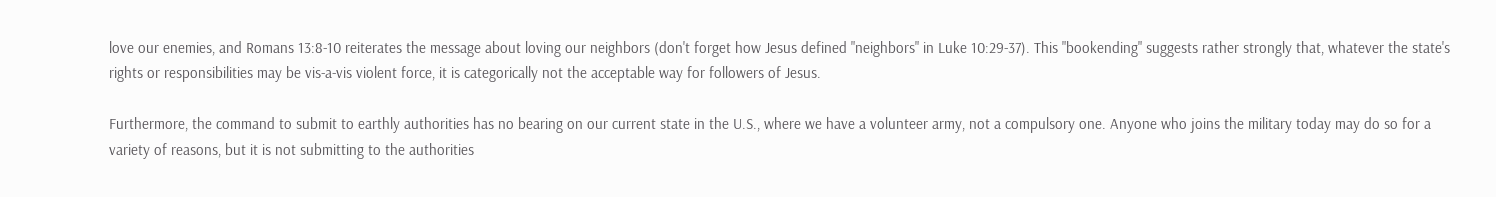love our enemies, and Romans 13:8-10 reiterates the message about loving our neighbors (don't forget how Jesus defined "neighbors" in Luke 10:29-37). This "bookending" suggests rather strongly that, whatever the state's rights or responsibilities may be vis-a-vis violent force, it is categorically not the acceptable way for followers of Jesus.

Furthermore, the command to submit to earthly authorities has no bearing on our current state in the U.S., where we have a volunteer army, not a compulsory one. Anyone who joins the military today may do so for a variety of reasons, but it is not submitting to the authorities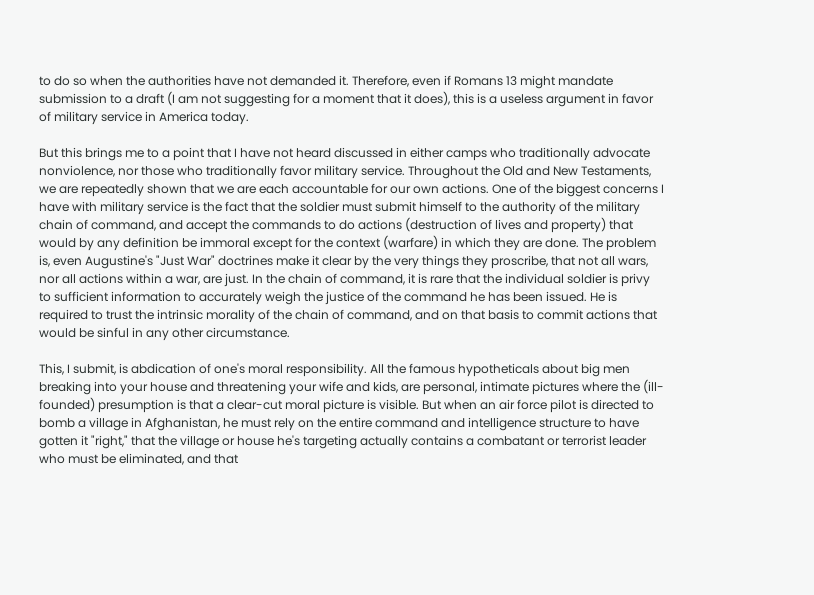to do so when the authorities have not demanded it. Therefore, even if Romans 13 might mandate submission to a draft (I am not suggesting for a moment that it does), this is a useless argument in favor of military service in America today.

But this brings me to a point that I have not heard discussed in either camps who traditionally advocate nonviolence, nor those who traditionally favor military service. Throughout the Old and New Testaments, we are repeatedly shown that we are each accountable for our own actions. One of the biggest concerns I have with military service is the fact that the soldier must submit himself to the authority of the military chain of command, and accept the commands to do actions (destruction of lives and property) that would by any definition be immoral except for the context (warfare) in which they are done. The problem is, even Augustine's "Just War" doctrines make it clear by the very things they proscribe, that not all wars, nor all actions within a war, are just. In the chain of command, it is rare that the individual soldier is privy to sufficient information to accurately weigh the justice of the command he has been issued. He is required to trust the intrinsic morality of the chain of command, and on that basis to commit actions that would be sinful in any other circumstance.

This, I submit, is abdication of one's moral responsibility. All the famous hypotheticals about big men breaking into your house and threatening your wife and kids, are personal, intimate pictures where the (ill-founded) presumption is that a clear-cut moral picture is visible. But when an air force pilot is directed to bomb a village in Afghanistan, he must rely on the entire command and intelligence structure to have gotten it "right," that the village or house he's targeting actually contains a combatant or terrorist leader who must be eliminated, and that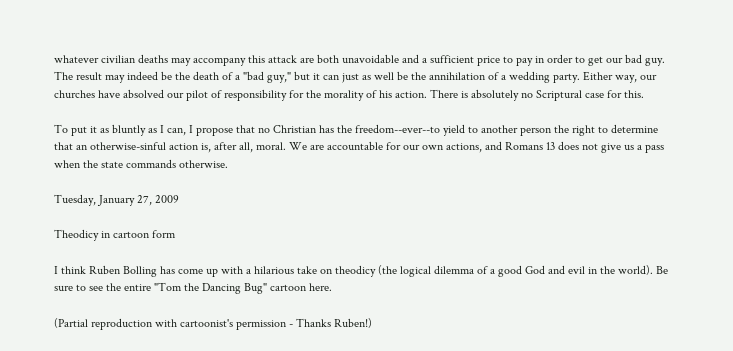whatever civilian deaths may accompany this attack are both unavoidable and a sufficient price to pay in order to get our bad guy. The result may indeed be the death of a "bad guy," but it can just as well be the annihilation of a wedding party. Either way, our churches have absolved our pilot of responsibility for the morality of his action. There is absolutely no Scriptural case for this.

To put it as bluntly as I can, I propose that no Christian has the freedom--ever--to yield to another person the right to determine that an otherwise-sinful action is, after all, moral. We are accountable for our own actions, and Romans 13 does not give us a pass when the state commands otherwise.

Tuesday, January 27, 2009

Theodicy in cartoon form

I think Ruben Bolling has come up with a hilarious take on theodicy (the logical dilemma of a good God and evil in the world). Be sure to see the entire "Tom the Dancing Bug" cartoon here.

(Partial reproduction with cartoonist's permission - Thanks Ruben!)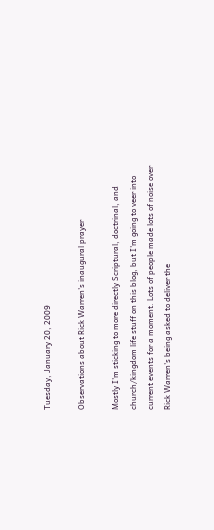Tuesday, January 20, 2009

Observations about Rick Warren's inaugural prayer

Mostly I'm sticking to more directly Scriptural, doctrinal, and church/kingdom life stuff on this blog, but I'm going to veer into current events for a moment. Lots of people made lots of noise over Rick Warren's being asked to deliver the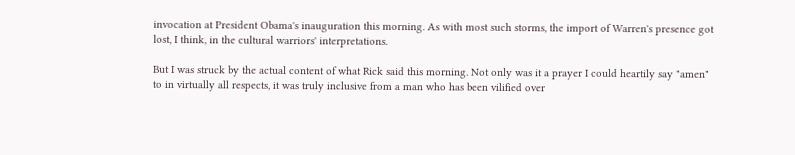invocation at President Obama's inauguration this morning. As with most such storms, the import of Warren's presence got lost, I think, in the cultural warriors' interpretations.

But I was struck by the actual content of what Rick said this morning. Not only was it a prayer I could heartily say "amen" to in virtually all respects, it was truly inclusive from a man who has been vilified over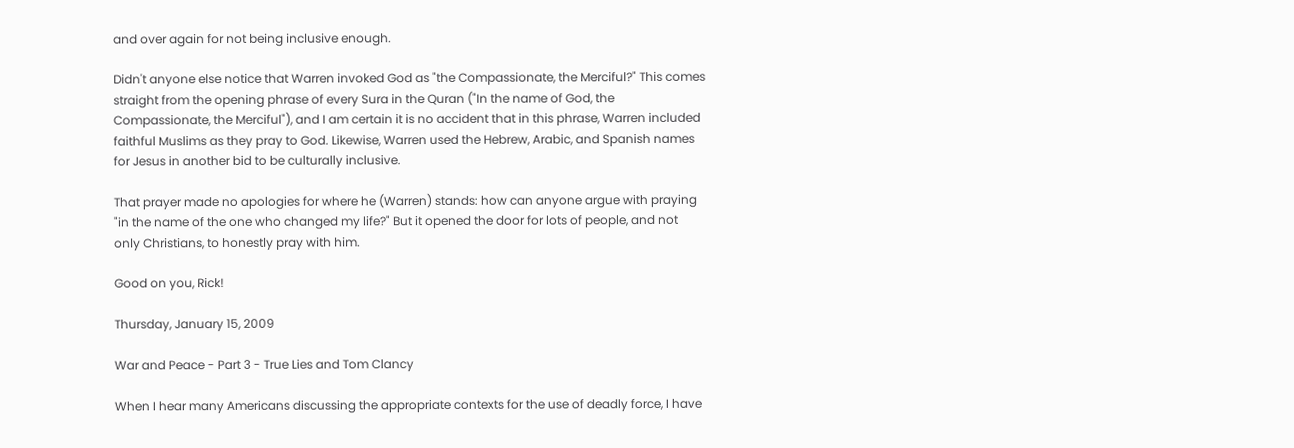and over again for not being inclusive enough.

Didn't anyone else notice that Warren invoked God as "the Compassionate, the Merciful?" This comes straight from the opening phrase of every Sura in the Quran ("In the name of God, the Compassionate, the Merciful"), and I am certain it is no accident that in this phrase, Warren included faithful Muslims as they pray to God. Likewise, Warren used the Hebrew, Arabic, and Spanish names for Jesus in another bid to be culturally inclusive.

That prayer made no apologies for where he (Warren) stands: how can anyone argue with praying "in the name of the one who changed my life?" But it opened the door for lots of people, and not only Christians, to honestly pray with him.

Good on you, Rick!

Thursday, January 15, 2009

War and Peace - Part 3 - True Lies and Tom Clancy

When I hear many Americans discussing the appropriate contexts for the use of deadly force, I have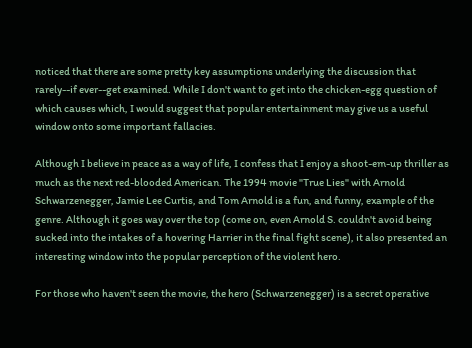noticed that there are some pretty key assumptions underlying the discussion that rarely--if ever--get examined. While I don't want to get into the chicken-egg question of which causes which, I would suggest that popular entertainment may give us a useful window onto some important fallacies.

Although I believe in peace as a way of life, I confess that I enjoy a shoot-em-up thriller as much as the next red-blooded American. The 1994 movie "True Lies" with Arnold Schwarzenegger, Jamie Lee Curtis, and Tom Arnold is a fun, and funny, example of the genre. Although it goes way over the top (come on, even Arnold S. couldn't avoid being sucked into the intakes of a hovering Harrier in the final fight scene), it also presented an interesting window into the popular perception of the violent hero.

For those who haven't seen the movie, the hero (Schwarzenegger) is a secret operative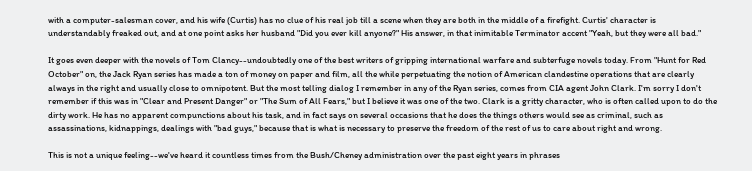with a computer-salesman cover, and his wife (Curtis) has no clue of his real job till a scene when they are both in the middle of a firefight. Curtis' character is understandably freaked out, and at one point asks her husband "Did you ever kill anyone?" His answer, in that inimitable Terminator accent "Yeah, but they were all bad."

It goes even deeper with the novels of Tom Clancy--undoubtedly one of the best writers of gripping international warfare and subterfuge novels today. From "Hunt for Red October" on, the Jack Ryan series has made a ton of money on paper and film, all the while perpetuating the notion of American clandestine operations that are clearly always in the right and usually close to omnipotent. But the most telling dialog I remember in any of the Ryan series, comes from CIA agent John Clark. I'm sorry I don't remember if this was in "Clear and Present Danger" or "The Sum of All Fears," but I believe it was one of the two. Clark is a gritty character, who is often called upon to do the dirty work. He has no apparent compunctions about his task, and in fact says on several occasions that he does the things others would see as criminal, such as assassinations, kidnappings, dealings with "bad guys," because that is what is necessary to preserve the freedom of the rest of us to care about right and wrong.

This is not a unique feeling--we've heard it countless times from the Bush/Cheney administration over the past eight years in phrases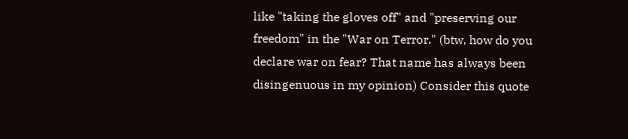like "taking the gloves off" and "preserving our freedom" in the "War on Terror." (btw, how do you declare war on fear? That name has always been disingenuous in my opinion) Consider this quote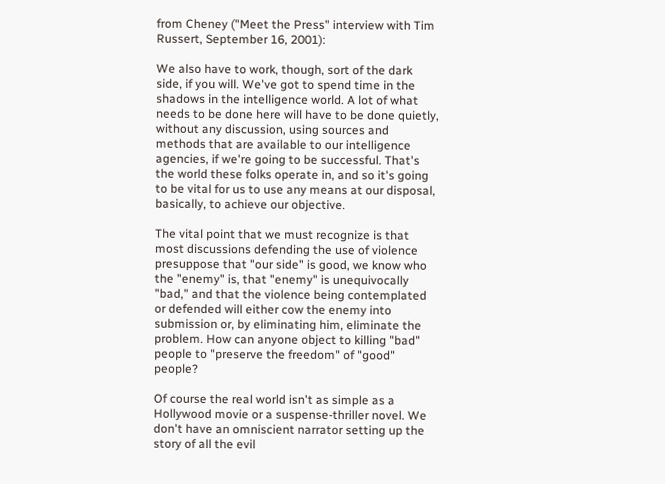from Cheney ("Meet the Press" interview with Tim Russert, September 16, 2001):

We also have to work, though, sort of the dark side, if you will. We've got to spend time in the shadows in the intelligence world. A lot of what needs to be done here will have to be done quietly, without any discussion, using sources and methods that are available to our intelligence agencies, if we're going to be successful. That's the world these folks operate in, and so it's going to be vital for us to use any means at our disposal, basically, to achieve our objective.

The vital point that we must recognize is that most discussions defending the use of violence presuppose that "our side" is good, we know who the "enemy" is, that "enemy" is unequivocally "bad," and that the violence being contemplated or defended will either cow the enemy into submission or, by eliminating him, eliminate the problem. How can anyone object to killing "bad" people to "preserve the freedom" of "good" people?

Of course the real world isn't as simple as a Hollywood movie or a suspense-thriller novel. We don't have an omniscient narrator setting up the story of all the evil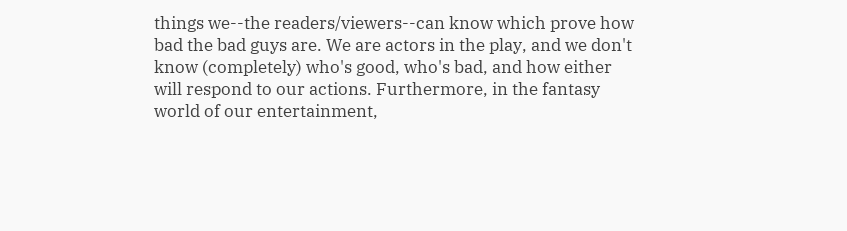things we--the readers/viewers--can know which prove how bad the bad guys are. We are actors in the play, and we don't know (completely) who's good, who's bad, and how either will respond to our actions. Furthermore, in the fantasy world of our entertainment,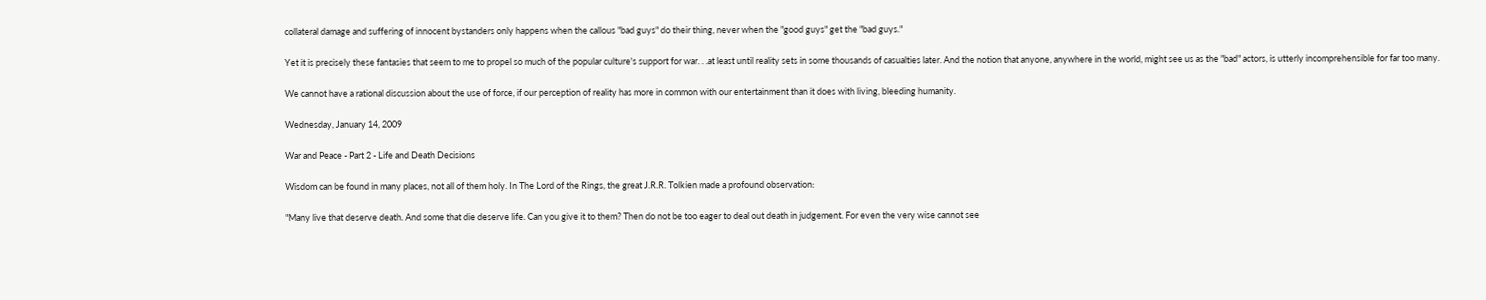collateral damage and suffering of innocent bystanders only happens when the callous "bad guys" do their thing, never when the "good guys" get the "bad guys."

Yet it is precisely these fantasies that seem to me to propel so much of the popular culture's support for war. . .at least until reality sets in some thousands of casualties later. And the notion that anyone, anywhere in the world, might see us as the "bad" actors, is utterly incomprehensible for far too many.

We cannot have a rational discussion about the use of force, if our perception of reality has more in common with our entertainment than it does with living, bleeding humanity.

Wednesday, January 14, 2009

War and Peace - Part 2 - Life and Death Decisions

Wisdom can be found in many places, not all of them holy. In The Lord of the Rings, the great J.R.R. Tolkien made a profound observation:

"Many live that deserve death. And some that die deserve life. Can you give it to them? Then do not be too eager to deal out death in judgement. For even the very wise cannot see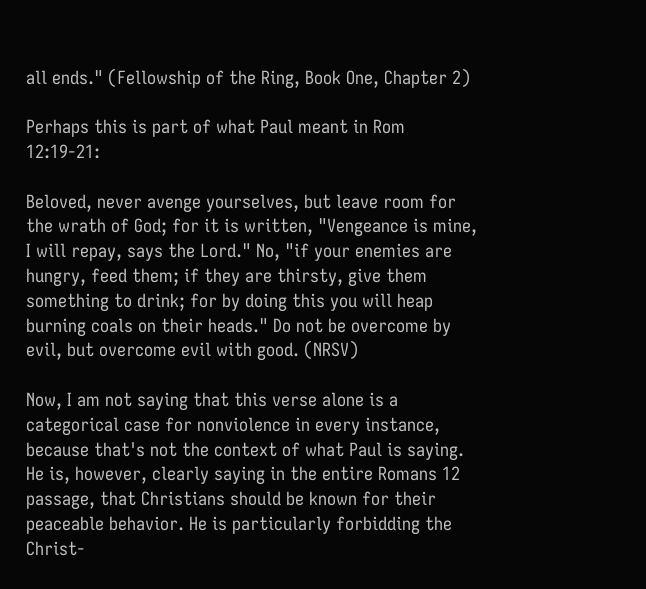all ends." (Fellowship of the Ring, Book One, Chapter 2)

Perhaps this is part of what Paul meant in Rom 12:19-21:

Beloved, never avenge yourselves, but leave room for the wrath of God; for it is written, "Vengeance is mine, I will repay, says the Lord." No, "if your enemies are hungry, feed them; if they are thirsty, give them something to drink; for by doing this you will heap burning coals on their heads." Do not be overcome by evil, but overcome evil with good. (NRSV)

Now, I am not saying that this verse alone is a categorical case for nonviolence in every instance, because that's not the context of what Paul is saying. He is, however, clearly saying in the entire Romans 12 passage, that Christians should be known for their peaceable behavior. He is particularly forbidding the Christ-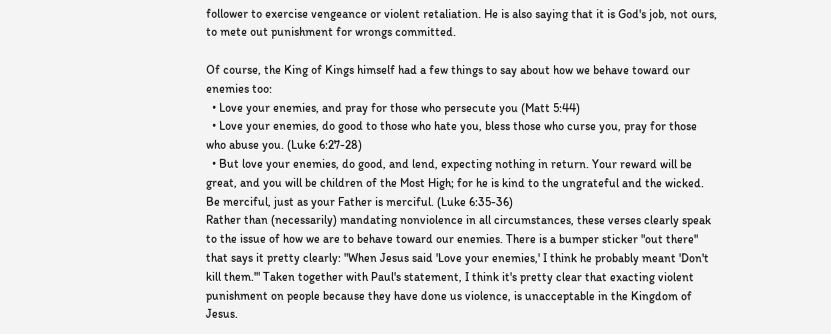follower to exercise vengeance or violent retaliation. He is also saying that it is God's job, not ours, to mete out punishment for wrongs committed.

Of course, the King of Kings himself had a few things to say about how we behave toward our enemies too:
  • Love your enemies, and pray for those who persecute you (Matt 5:44)
  • Love your enemies, do good to those who hate you, bless those who curse you, pray for those who abuse you. (Luke 6:27-28)
  • But love your enemies, do good, and lend, expecting nothing in return. Your reward will be great, and you will be children of the Most High; for he is kind to the ungrateful and the wicked. Be merciful, just as your Father is merciful. (Luke 6:35-36)
Rather than (necessarily) mandating nonviolence in all circumstances, these verses clearly speak to the issue of how we are to behave toward our enemies. There is a bumper sticker "out there" that says it pretty clearly: "When Jesus said 'Love your enemies,' I think he probably meant 'Don't kill them.'" Taken together with Paul's statement, I think it's pretty clear that exacting violent punishment on people because they have done us violence, is unacceptable in the Kingdom of Jesus.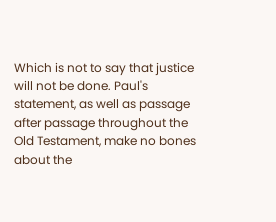Which is not to say that justice will not be done. Paul's statement, as well as passage after passage throughout the Old Testament, make no bones about the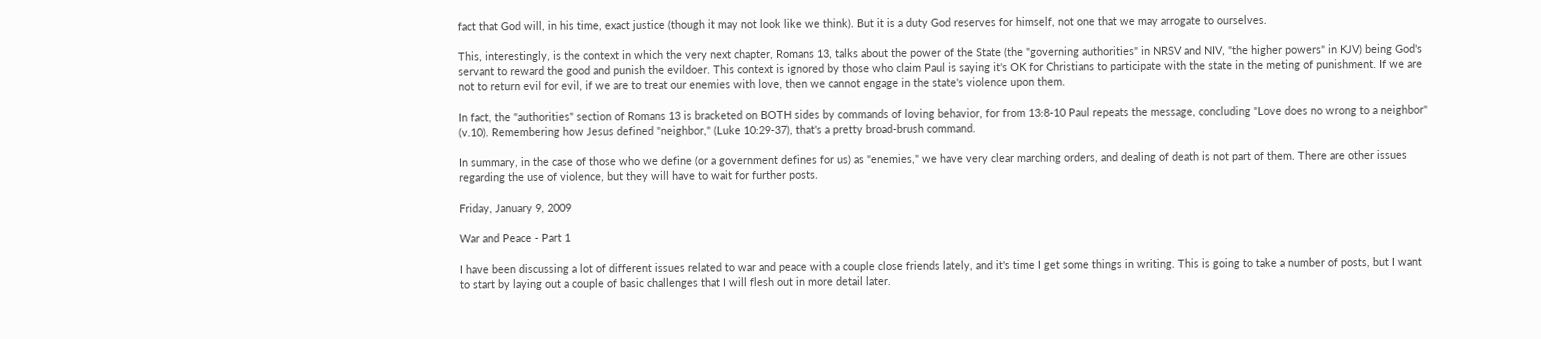fact that God will, in his time, exact justice (though it may not look like we think). But it is a duty God reserves for himself, not one that we may arrogate to ourselves.

This, interestingly, is the context in which the very next chapter, Romans 13, talks about the power of the State (the "governing authorities" in NRSV and NIV, "the higher powers" in KJV) being God's servant to reward the good and punish the evildoer. This context is ignored by those who claim Paul is saying it's OK for Christians to participate with the state in the meting of punishment. If we are not to return evil for evil, if we are to treat our enemies with love, then we cannot engage in the state's violence upon them.

In fact, the "authorities" section of Romans 13 is bracketed on BOTH sides by commands of loving behavior, for from 13:8-10 Paul repeats the message, concluding "Love does no wrong to a neighbor" (v.10). Remembering how Jesus defined "neighbor," (Luke 10:29-37), that's a pretty broad-brush command.

In summary, in the case of those who we define (or a government defines for us) as "enemies," we have very clear marching orders, and dealing of death is not part of them. There are other issues regarding the use of violence, but they will have to wait for further posts.

Friday, January 9, 2009

War and Peace - Part 1

I have been discussing a lot of different issues related to war and peace with a couple close friends lately, and it's time I get some things in writing. This is going to take a number of posts, but I want to start by laying out a couple of basic challenges that I will flesh out in more detail later.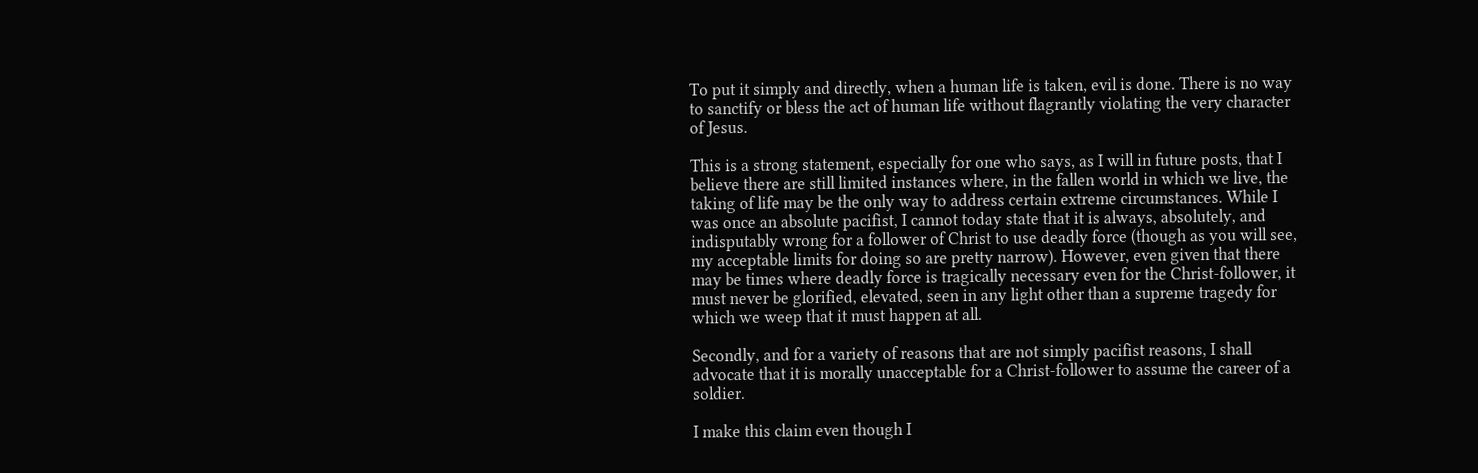To put it simply and directly, when a human life is taken, evil is done. There is no way to sanctify or bless the act of human life without flagrantly violating the very character of Jesus.

This is a strong statement, especially for one who says, as I will in future posts, that I believe there are still limited instances where, in the fallen world in which we live, the taking of life may be the only way to address certain extreme circumstances. While I was once an absolute pacifist, I cannot today state that it is always, absolutely, and indisputably wrong for a follower of Christ to use deadly force (though as you will see, my acceptable limits for doing so are pretty narrow). However, even given that there may be times where deadly force is tragically necessary even for the Christ-follower, it must never be glorified, elevated, seen in any light other than a supreme tragedy for which we weep that it must happen at all.

Secondly, and for a variety of reasons that are not simply pacifist reasons, I shall advocate that it is morally unacceptable for a Christ-follower to assume the career of a soldier.

I make this claim even though I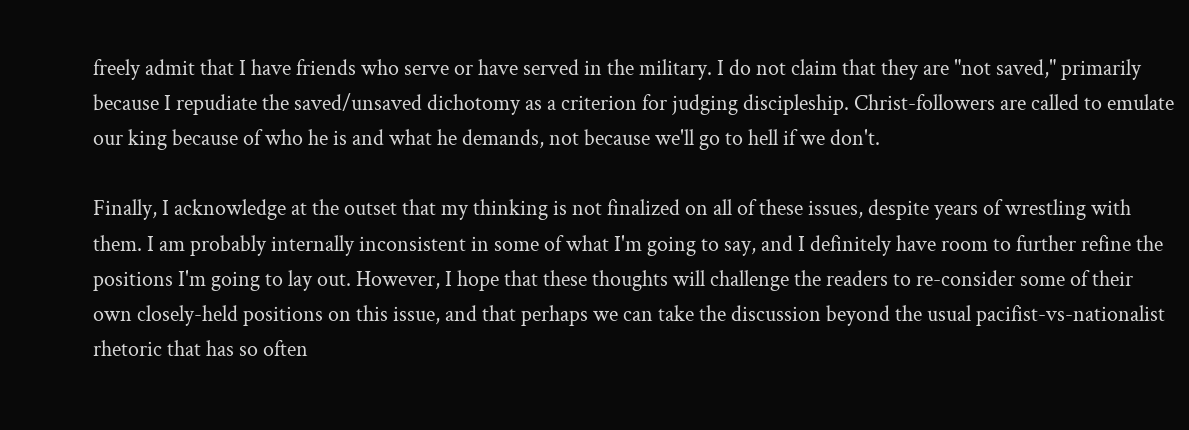freely admit that I have friends who serve or have served in the military. I do not claim that they are "not saved," primarily because I repudiate the saved/unsaved dichotomy as a criterion for judging discipleship. Christ-followers are called to emulate our king because of who he is and what he demands, not because we'll go to hell if we don't.

Finally, I acknowledge at the outset that my thinking is not finalized on all of these issues, despite years of wrestling with them. I am probably internally inconsistent in some of what I'm going to say, and I definitely have room to further refine the positions I'm going to lay out. However, I hope that these thoughts will challenge the readers to re-consider some of their own closely-held positions on this issue, and that perhaps we can take the discussion beyond the usual pacifist-vs-nationalist rhetoric that has so often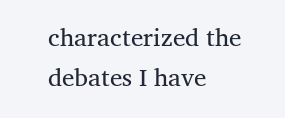characterized the debates I have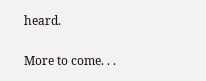heard.

More to come. . .